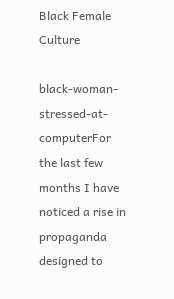Black Female Culture

black-woman-stressed-at-computerFor the last few months I have noticed a rise in propaganda designed to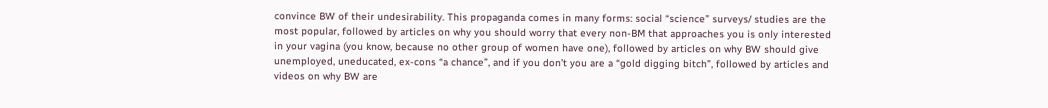convince BW of their undesirability. This propaganda comes in many forms: social “science” surveys/ studies are the most popular, followed by articles on why you should worry that every non-BM that approaches you is only interested in your vagina (you know, because no other group of women have one), followed by articles on why BW should give unemployed, uneducated, ex-cons “a chance”, and if you don’t you are a “gold digging bitch”, followed by articles and videos on why BW are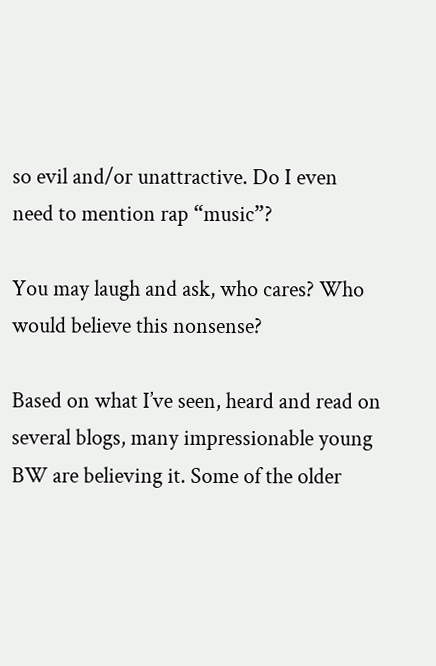so evil and/or unattractive. Do I even need to mention rap “music”?

You may laugh and ask, who cares? Who would believe this nonsense?

Based on what I’ve seen, heard and read on several blogs, many impressionable young BW are believing it. Some of the older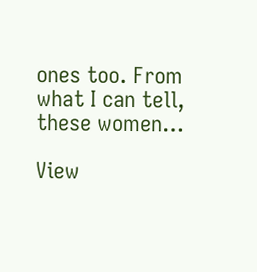ones too. From what I can tell, these women…

View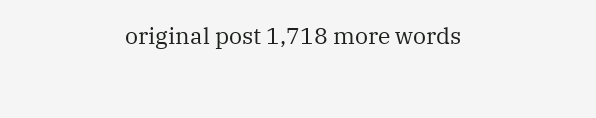original post 1,718 more words